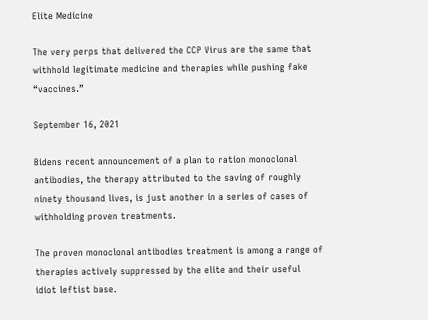Elite Medicine

The very perps that delivered the CCP Virus are the same that withhold legitimate medicine and therapies while pushing fake “vaccines.”

September 16, 2021

Bidens recent announcement of a plan to ration monoclonal antibodies, the therapy attributed to the saving of roughly ninety thousand lives, is just another in a series of cases of withholding proven treatments.

The proven monoclonal antibodies treatment is among a range of therapies actively suppressed by the elite and their useful idiot leftist base.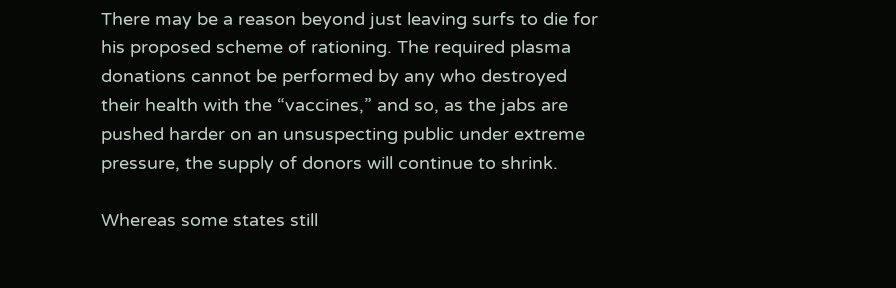There may be a reason beyond just leaving surfs to die for his proposed scheme of rationing. The required plasma donations cannot be performed by any who destroyed their health with the “vaccines,” and so, as the jabs are pushed harder on an unsuspecting public under extreme pressure, the supply of donors will continue to shrink.

Whereas some states still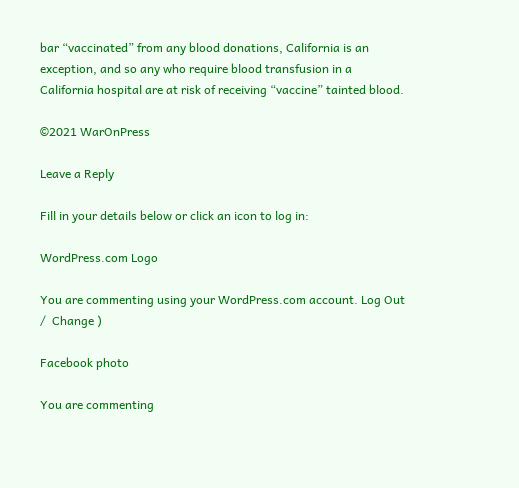bar “vaccinated” from any blood donations, California is an exception, and so any who require blood transfusion in a California hospital are at risk of receiving “vaccine” tainted blood.

©2021 WarOnPress

Leave a Reply

Fill in your details below or click an icon to log in:

WordPress.com Logo

You are commenting using your WordPress.com account. Log Out /  Change )

Facebook photo

You are commenting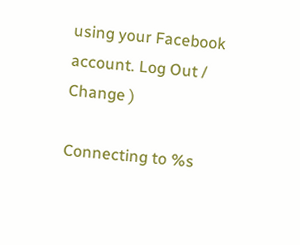using your Facebook account. Log Out /  Change )

Connecting to %s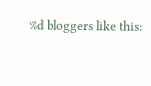%d bloggers like this: